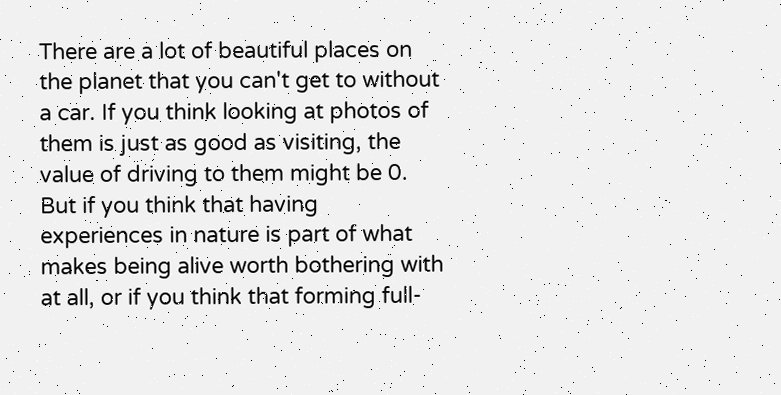There are a lot of beautiful places on the planet that you can't get to without a car. If you think looking at photos of them is just as good as visiting, the value of driving to them might be 0. But if you think that having experiences in nature is part of what makes being alive worth bothering with at all, or if you think that forming full-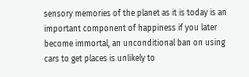sensory memories of the planet as it is today is an important component of happiness if you later become immortal, an unconditional ban on using cars to get places is unlikely to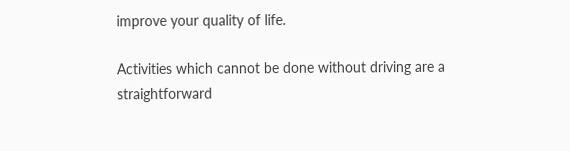improve your quality of life.

Activities which cannot be done without driving are a straightforward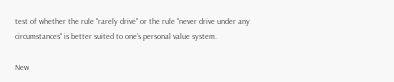test of whether the rule "rarely drive" or the rule "never drive under any circumstances" is better suited to one's personal value system.

New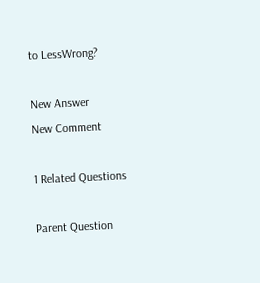to LessWrong?

New Answer
New Comment

1 Related Questions

Parent Question